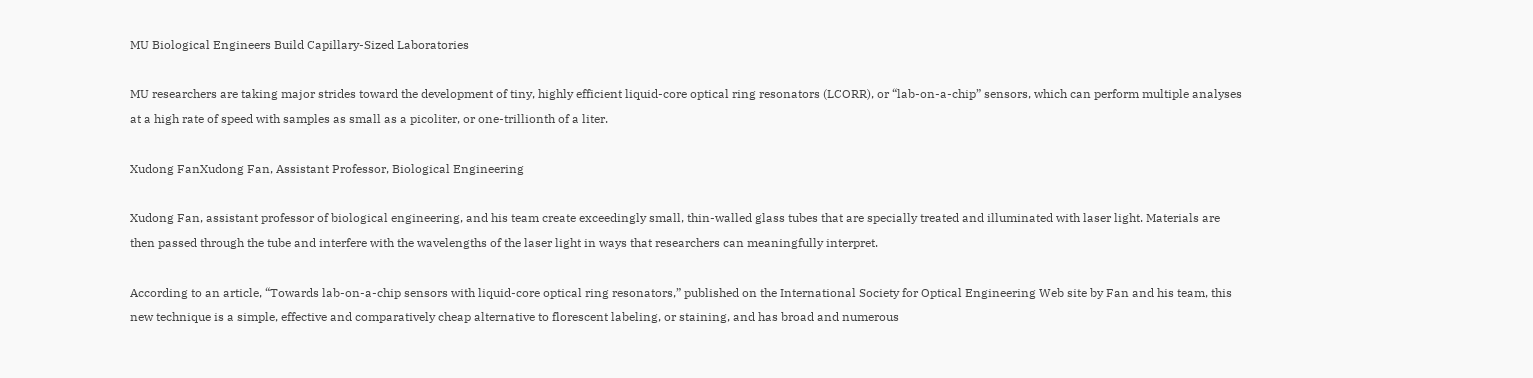MU Biological Engineers Build Capillary-Sized Laboratories

MU researchers are taking major strides toward the development of tiny, highly efficient liquid-core optical ring resonators (LCORR), or “lab-on-a-chip” sensors, which can perform multiple analyses at a high rate of speed with samples as small as a picoliter, or one-trillionth of a liter.

Xudong FanXudong Fan, Assistant Professor, Biological Engineering

Xudong Fan, assistant professor of biological engineering, and his team create exceedingly small, thin-walled glass tubes that are specially treated and illuminated with laser light. Materials are then passed through the tube and interfere with the wavelengths of the laser light in ways that researchers can meaningfully interpret.

According to an article, “Towards lab-on-a-chip sensors with liquid-core optical ring resonators,” published on the International Society for Optical Engineering Web site by Fan and his team, this new technique is a simple, effective and comparatively cheap alternative to florescent labeling, or staining, and has broad and numerous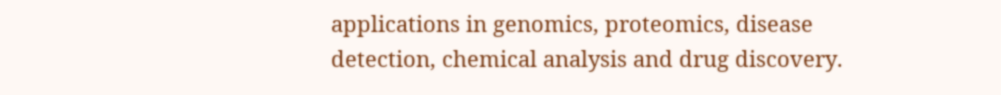applications in genomics, proteomics, disease detection, chemical analysis and drug discovery.